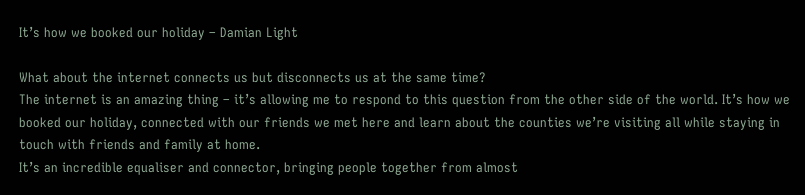It’s how we booked our holiday – Damian Light

What about the internet connects us but disconnects us at the same time?
The internet is an amazing thing – it’s allowing me to respond to this question from the other side of the world. It’s how we booked our holiday, connected with our friends we met here and learn about the counties we’re visiting all while staying in touch with friends and family at home.
It’s an incredible equaliser and connector, bringing people together from almost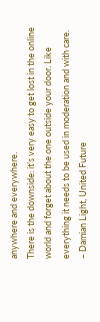anywhere and everywhere.
There is the downside: it’s very easy to get lost in the online world and forget about the one outside your door. Like everything it needs to be used in moderation and with care.
– Damian Light, United Future